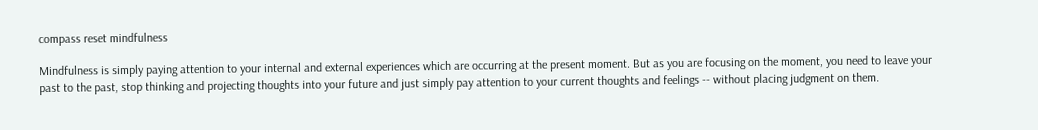compass reset mindfulness

Mindfulness is simply paying attention to your internal and external experiences which are occurring at the present moment. But as you are focusing on the moment, you need to leave your past to the past, stop thinking and projecting thoughts into your future and just simply pay attention to your current thoughts and feelings -- without placing judgment on them.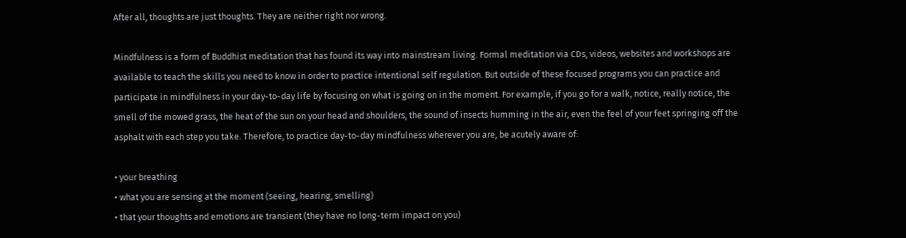After all, thoughts are just thoughts. They are neither right nor wrong.

Mindfulness is a form of Buddhist meditation that has found its way into mainstream living. Formal meditation via CDs, videos, websites and workshops are available to teach the skills you need to know in order to practice intentional self regulation. But outside of these focused programs you can practice and participate in mindfulness in your day-to-day life by focusing on what is going on in the moment. For example, if you go for a walk, notice, really notice, the smell of the mowed grass, the heat of the sun on your head and shoulders, the sound of insects humming in the air, even the feel of your feet springing off the asphalt with each step you take. Therefore, to practice day-to-day mindfulness wherever you are, be acutely aware of:

• your breathing
• what you are sensing at the moment (seeing, hearing, smelling)
• that your thoughts and emotions are transient (they have no long-term impact on you)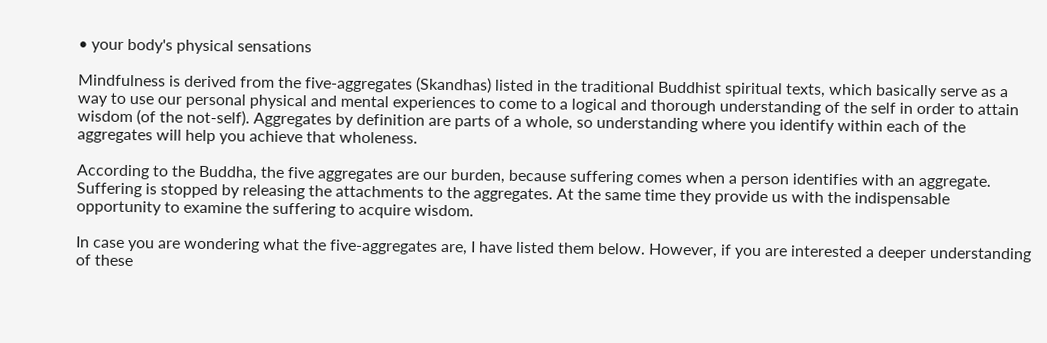• your body's physical sensations

Mindfulness is derived from the five-aggregates (Skandhas) listed in the traditional Buddhist spiritual texts, which basically serve as a way to use our personal physical and mental experiences to come to a logical and thorough understanding of the self in order to attain wisdom (of the not-self). Aggregates by definition are parts of a whole, so understanding where you identify within each of the aggregates will help you achieve that wholeness.

According to the Buddha, the five aggregates are our burden, because suffering comes when a person identifies with an aggregate. Suffering is stopped by releasing the attachments to the aggregates. At the same time they provide us with the indispensable opportunity to examine the suffering to acquire wisdom.

In case you are wondering what the five-aggregates are, I have listed them below. However, if you are interested a deeper understanding of these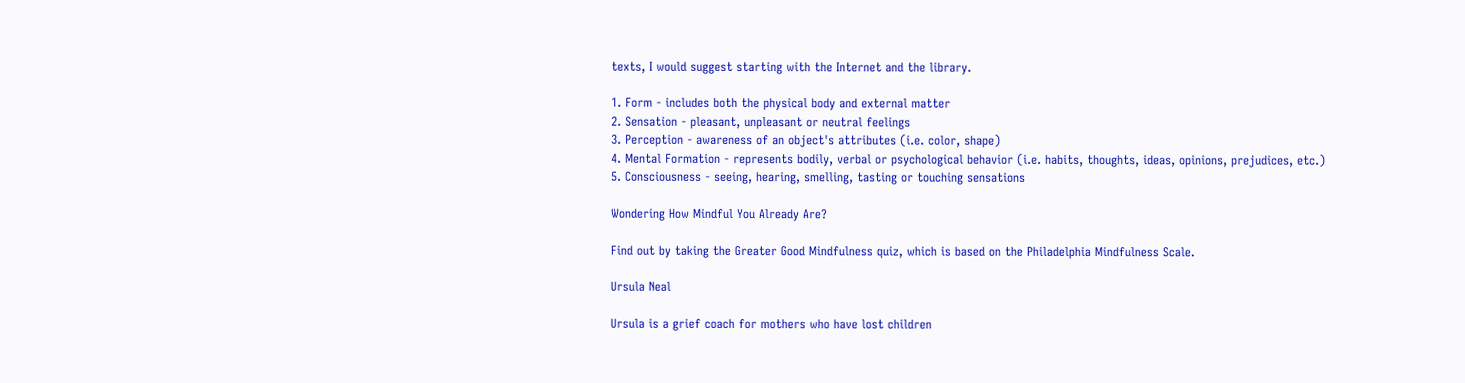texts, I would suggest starting with the Internet and the library.

1. Form - includes both the physical body and external matter
2. Sensation - pleasant, unpleasant or neutral feelings
3. Perception - awareness of an object's attributes (i.e. color, shape)
4. Mental Formation - represents bodily, verbal or psychological behavior (i.e. habits, thoughts, ideas, opinions, prejudices, etc.)
5. Consciousness - seeing, hearing, smelling, tasting or touching sensations

Wondering How Mindful You Already Are?

Find out by taking the Greater Good Mindfulness quiz, which is based on the Philadelphia Mindfulness Scale.

Ursula Neal

Ursula is a grief coach for mothers who have lost children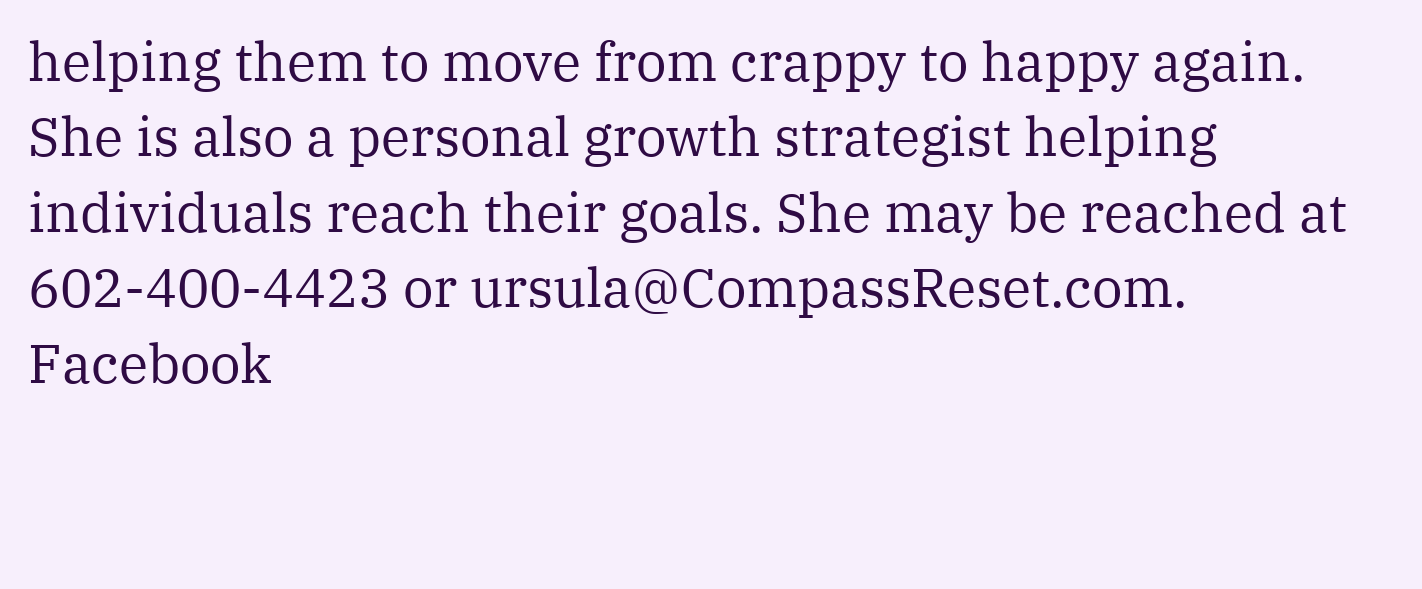helping them to move from crappy to happy again. She is also a personal growth strategist helping individuals reach their goals. She may be reached at 602-400-4423 or ursula@CompassReset.com. Facebook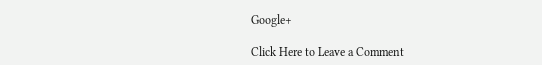Google+

Click Here to Leave a Comment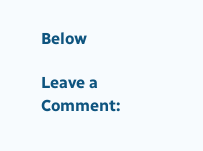Below

Leave a Comment: